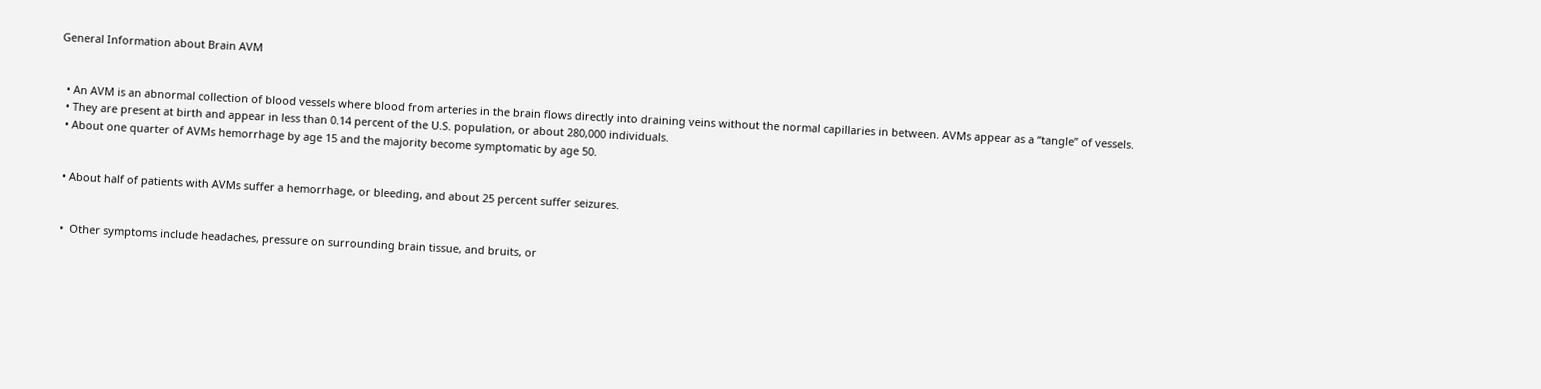General Information about Brain AVM


  • An AVM is an abnormal collection of blood vessels where blood from arteries in the brain flows directly into draining veins without the normal capillaries in between. AVMs appear as a “tangle” of vessels.
  • They are present at birth and appear in less than 0.14 percent of the U.S. population, or about 280,000 individuals.
  • About one quarter of AVMs hemorrhage by age 15 and the majority become symptomatic by age 50.


  • About half of patients with AVMs suffer a hemorrhage, or bleeding, and about 25 percent suffer seizures.


  •  Other symptoms include headaches, pressure on surrounding brain tissue, and bruits, or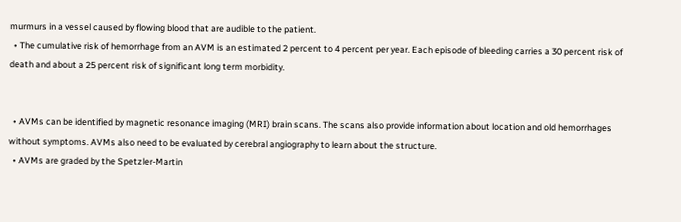murmurs in a vessel caused by flowing blood that are audible to the patient.
  • The cumulative risk of hemorrhage from an AVM is an estimated 2 percent to 4 percent per year. Each episode of bleeding carries a 30 percent risk of death and about a 25 percent risk of significant long term morbidity.


  • AVMs can be identified by magnetic resonance imaging (MRI) brain scans. The scans also provide information about location and old hemorrhages without symptoms. AVMs also need to be evaluated by cerebral angiography to learn about the structure.
  • AVMs are graded by the Spetzler-Martin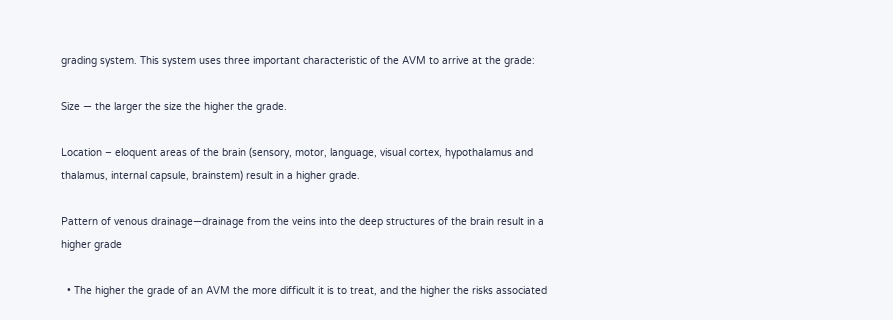grading system. This system uses three important characteristic of the AVM to arrive at the grade:

Size — the larger the size the higher the grade.

Location – eloquent areas of the brain (sensory, motor, language, visual cortex, hypothalamus and thalamus, internal capsule, brainstem) result in a higher grade.

Pattern of venous drainage—drainage from the veins into the deep structures of the brain result in a higher grade

  • The higher the grade of an AVM the more difficult it is to treat, and the higher the risks associated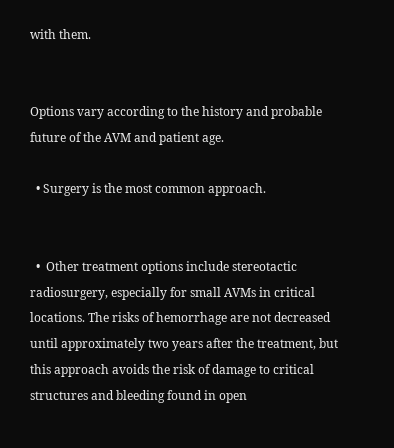with them.


Options vary according to the history and probable future of the AVM and patient age.

  • Surgery is the most common approach.


  •  Other treatment options include stereotactic radiosurgery, especially for small AVMs in critical locations. The risks of hemorrhage are not decreased until approximately two years after the treatment, but this approach avoids the risk of damage to critical structures and bleeding found in open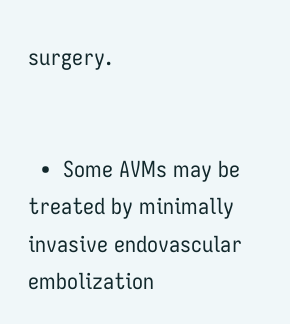surgery.


  •  Some AVMs may be treated by minimally invasive endovascular embolization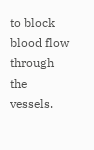to block blood flow through the vessels.